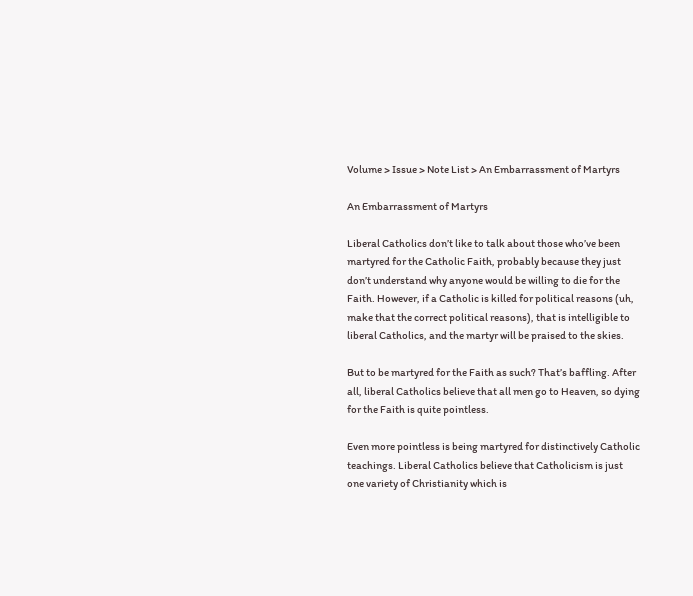Volume > Issue > Note List > An Embarrassment of Martyrs

An Embarrassment of Martyrs

Liberal Catholics don’t like to talk about those who’ve been martyred for the Catholic Faith, probably because they just don’t understand why anyone would be willing to die for the Faith. However, if a Catholic is killed for political reasons (uh, make that the correct political reasons), that is intelligible to liberal Catholics, and the martyr will be praised to the skies.

But to be martyred for the Faith as such? That’s baffling. After all, liberal Catholics believe that all men go to Heaven, so dying for the Faith is quite pointless.

Even more pointless is being martyred for distinctively Catholic teachings. Liberal Catholics believe that Catholicism is just one variety of Christianity which is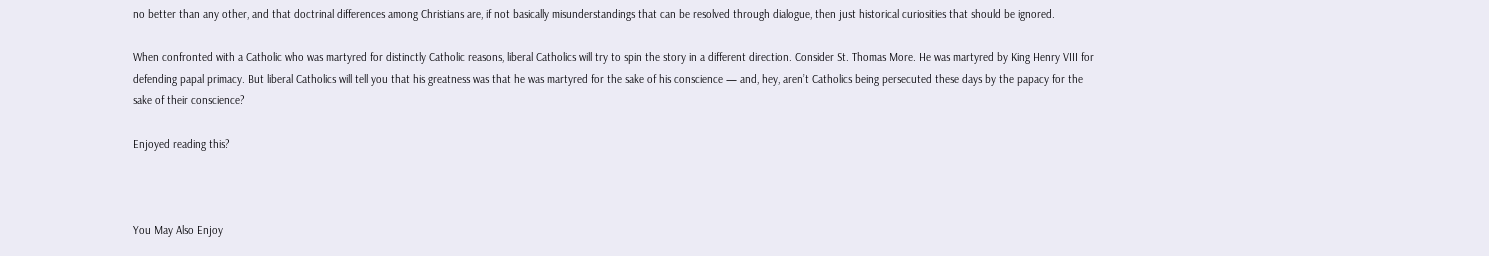no better than any other, and that doctrinal differences among Christians are, if not basically misunderstandings that can be resolved through dialogue, then just historical curiosities that should be ignored.

When confronted with a Catholic who was martyred for distinctly Catholic reasons, liberal Catholics will try to spin the story in a different direction. Consider St. Thomas More. He was martyred by King Henry VIII for defending papal primacy. But liberal Catholics will tell you that his greatness was that he was martyred for the sake of his conscience — and, hey, aren’t Catholics being persecuted these days by the papacy for the sake of their conscience?

Enjoyed reading this?



You May Also Enjoy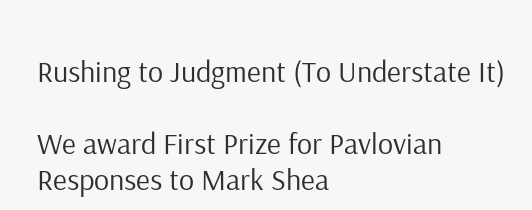Rushing to Judgment (To Understate It)

We award First Prize for Pavlovian Responses to Mark Shea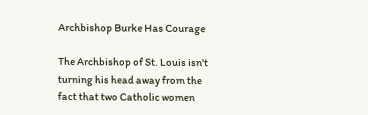Archbishop Burke Has Courage

The Archbishop of St. Louis isn't turning his head away from the fact that two Catholic women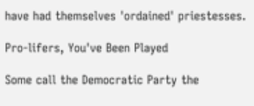have had themselves 'ordained' priestesses.

Pro-lifers, You've Been Played

Some call the Democratic Party the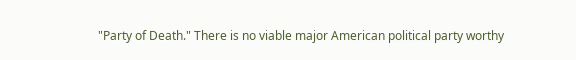"Party of Death." There is no viable major American political party worthy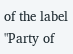of the label "Party of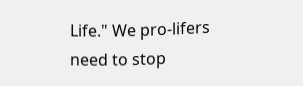Life." We pro-lifers need to stop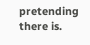pretending there is.